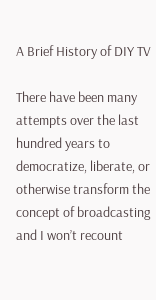A Brief History of DIY TV

There have been many attempts over the last hundred years to democratize, liberate, or otherwise transform the concept of broadcasting and I won’t recount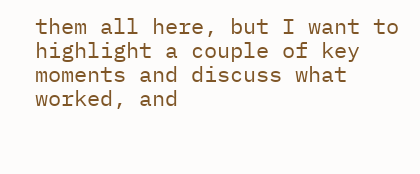them all here, but I want to highlight a couple of key moments and discuss what worked, and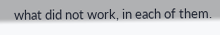what did not work, in each of them.